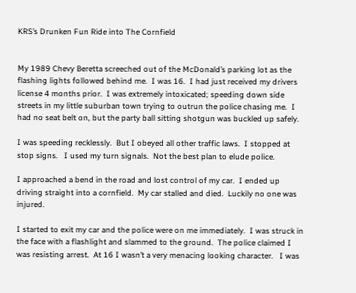KRS’s Drunken Fun Ride into The Cornfield


My 1989 Chevy Beretta screeched out of the McDonald’s parking lot as the flashing lights followed behind me.  I was 16.  I had just received my drivers license 4 months prior.  I was extremely intoxicated; speeding down side streets in my little suburban town trying to outrun the police chasing me.  I had no seat belt on, but the party ball sitting shotgun was buckled up safely.

I was speeding recklessly.  But I obeyed all other traffic laws.  I stopped at stop signs.   I used my turn signals.  Not the best plan to elude police.

I approached a bend in the road and lost control of my car.  I ended up driving straight into a cornfield.  My car stalled and died.  Luckily no one was injured.

I started to exit my car and the police were on me immediately.  I was struck in the face with a flashlight and slammed to the ground.  The police claimed I was resisting arrest.  At 16 I wasn’t a very menacing looking character.   I was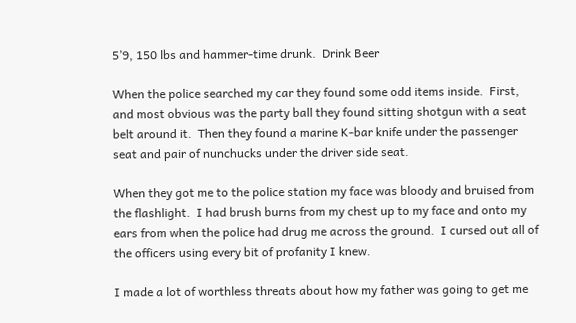5’9, 150 lbs and hammer-time drunk.  Drink Beer

When the police searched my car they found some odd items inside.  First, and most obvious was the party ball they found sitting shotgun with a seat belt around it.  Then they found a marine K-bar knife under the passenger seat and pair of nunchucks under the driver side seat.

When they got me to the police station my face was bloody and bruised from the flashlight.  I had brush burns from my chest up to my face and onto my ears from when the police had drug me across the ground.  I cursed out all of the officers using every bit of profanity I knew.

I made a lot of worthless threats about how my father was going to get me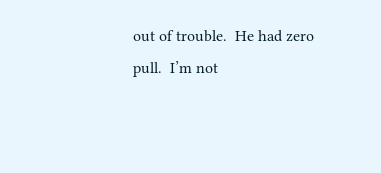out of trouble.  He had zero pull.  I’m not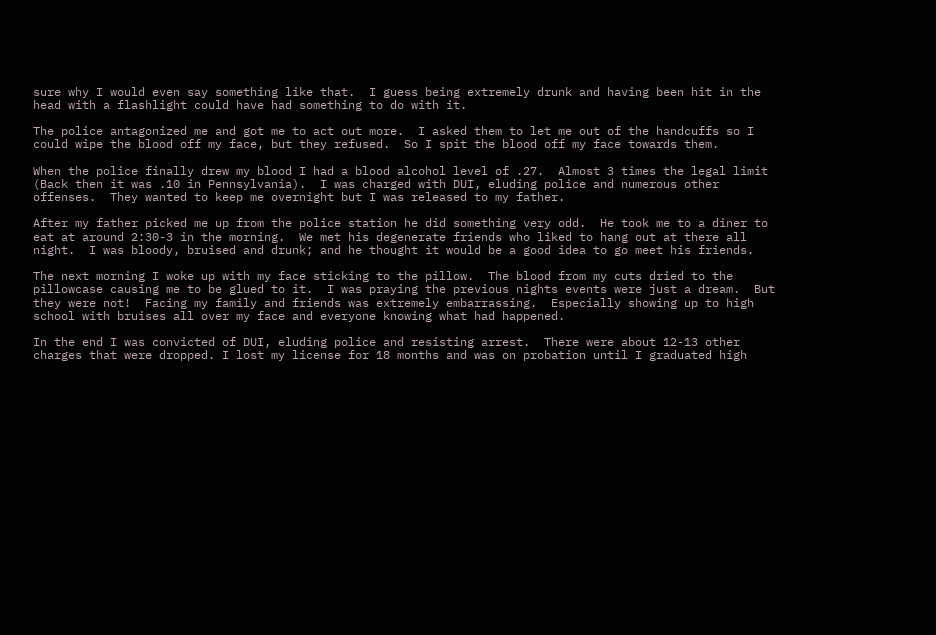sure why I would even say something like that.  I guess being extremely drunk and having been hit in the head with a flashlight could have had something to do with it.

The police antagonized me and got me to act out more.  I asked them to let me out of the handcuffs so I could wipe the blood off my face, but they refused.  So I spit the blood off my face towards them.

When the police finally drew my blood I had a blood alcohol level of .27.  Almost 3 times the legal limit (Back then it was .10 in Pennsylvania).  I was charged with DUI, eluding police and numerous other offenses.  They wanted to keep me overnight but I was released to my father.

After my father picked me up from the police station he did something very odd.  He took me to a diner to eat at around 2:30-3 in the morning.  We met his degenerate friends who liked to hang out at there all night.  I was bloody, bruised and drunk; and he thought it would be a good idea to go meet his friends.

The next morning I woke up with my face sticking to the pillow.  The blood from my cuts dried to the pillowcase causing me to be glued to it.  I was praying the previous nights events were just a dream.  But they were not!  Facing my family and friends was extremely embarrassing.  Especially showing up to high school with bruises all over my face and everyone knowing what had happened.

In the end I was convicted of DUI, eluding police and resisting arrest.  There were about 12-13 other charges that were dropped. I lost my license for 18 months and was on probation until I graduated high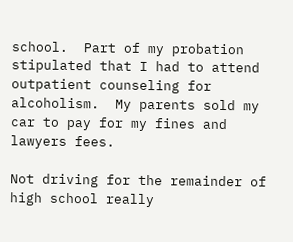school.  Part of my probation stipulated that I had to attend outpatient counseling for alcoholism.  My parents sold my car to pay for my fines and lawyers fees.

Not driving for the remainder of high school really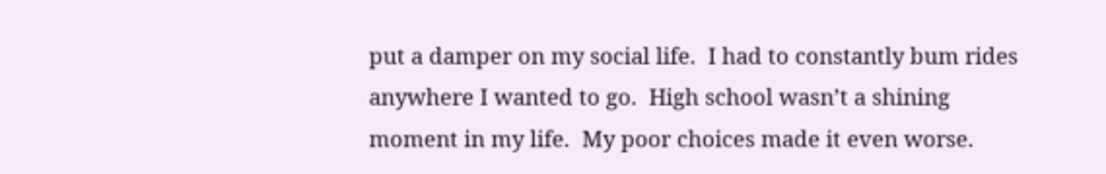put a damper on my social life.  I had to constantly bum rides anywhere I wanted to go.  High school wasn’t a shining moment in my life.  My poor choices made it even worse.